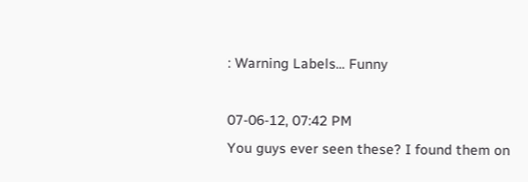: Warning Labels... Funny

07-06-12, 07:42 PM
You guys ever seen these? I found them on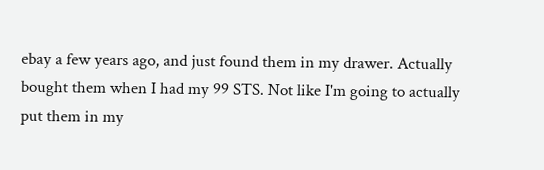ebay a few years ago, and just found them in my drawer. Actually bought them when I had my 99 STS. Not like I'm going to actually put them in my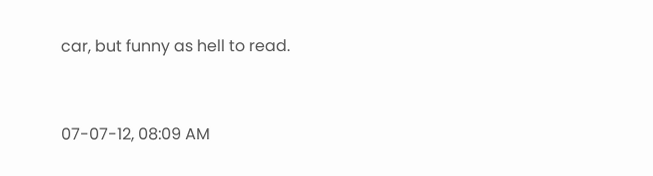car, but funny as hell to read.


07-07-12, 08:09 AM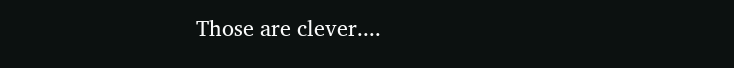Those are clever....